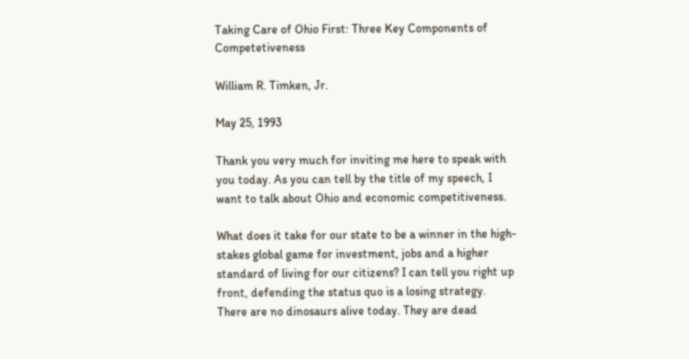Taking Care of Ohio First: Three Key Components of Competetiveness

William R. Timken, Jr.

May 25, 1993

Thank you very much for inviting me here to speak with you today. As you can tell by the title of my speech, I want to talk about Ohio and economic competitiveness.

What does it take for our state to be a winner in the high-stakes global game for investment, jobs and a higher standard of living for our citizens? I can tell you right up front, defending the status quo is a losing strategy. There are no dinosaurs alive today. They are dead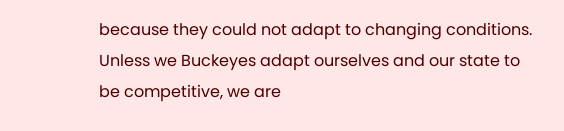because they could not adapt to changing conditions. Unless we Buckeyes adapt ourselves and our state to be competitive, we are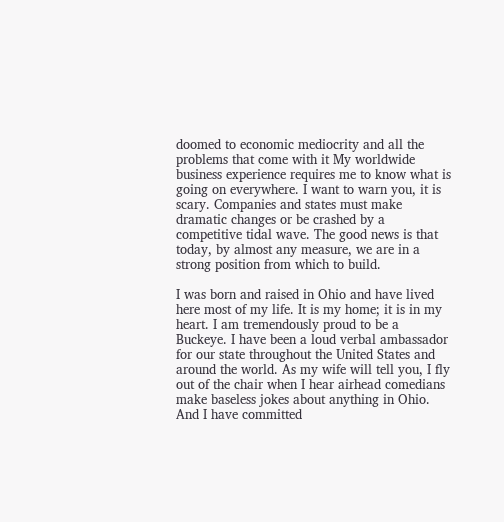doomed to economic mediocrity and all the problems that come with it My worldwide business experience requires me to know what is going on everywhere. I want to warn you, it is scary. Companies and states must make dramatic changes or be crashed by a competitive tidal wave. The good news is that today, by almost any measure, we are in a strong position from which to build.

I was born and raised in Ohio and have lived here most of my life. It is my home; it is in my heart. I am tremendously proud to be a Buckeye. I have been a loud verbal ambassador for our state throughout the United States and around the world. As my wife will tell you, I fly out of the chair when I hear airhead comedians make baseless jokes about anything in Ohio. And I have committed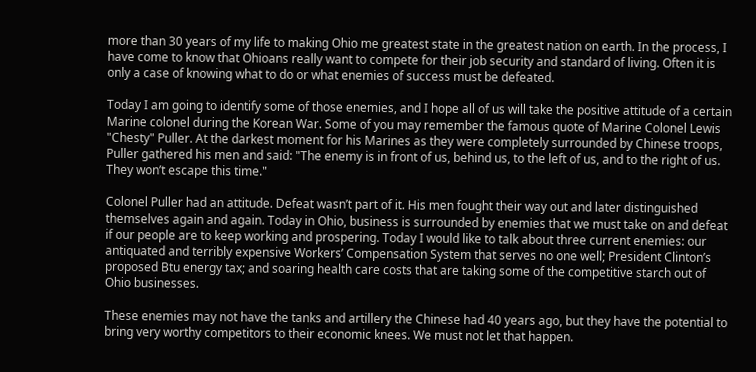more than 30 years of my life to making Ohio me greatest state in the greatest nation on earth. In the process, I have come to know that Ohioans really want to compete for their job security and standard of living. Often it is only a case of knowing what to do or what enemies of success must be defeated.

Today I am going to identify some of those enemies, and I hope all of us will take the positive attitude of a certain Marine colonel during the Korean War. Some of you may remember the famous quote of Marine Colonel Lewis "Chesty" Puller. At the darkest moment for his Marines as they were completely surrounded by Chinese troops, Puller gathered his men and said: "The enemy is in front of us, behind us, to the left of us, and to the right of us. They won’t escape this time."

Colonel Puller had an attitude. Defeat wasn’t part of it. His men fought their way out and later distinguished themselves again and again. Today in Ohio, business is surrounded by enemies that we must take on and defeat if our people are to keep working and prospering. Today I would like to talk about three current enemies: our antiquated and terribly expensive Workers’ Compensation System that serves no one well; President Clinton’s proposed Btu energy tax; and soaring health care costs that are taking some of the competitive starch out of Ohio businesses.

These enemies may not have the tanks and artillery the Chinese had 40 years ago, but they have the potential to bring very worthy competitors to their economic knees. We must not let that happen.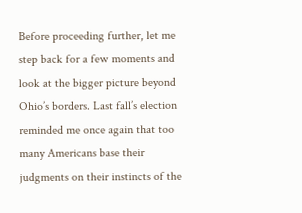Before proceeding further, let me step back for a few moments and look at the bigger picture beyond Ohio’s borders. Last fall’s election reminded me once again that too many Americans base their judgments on their instincts of the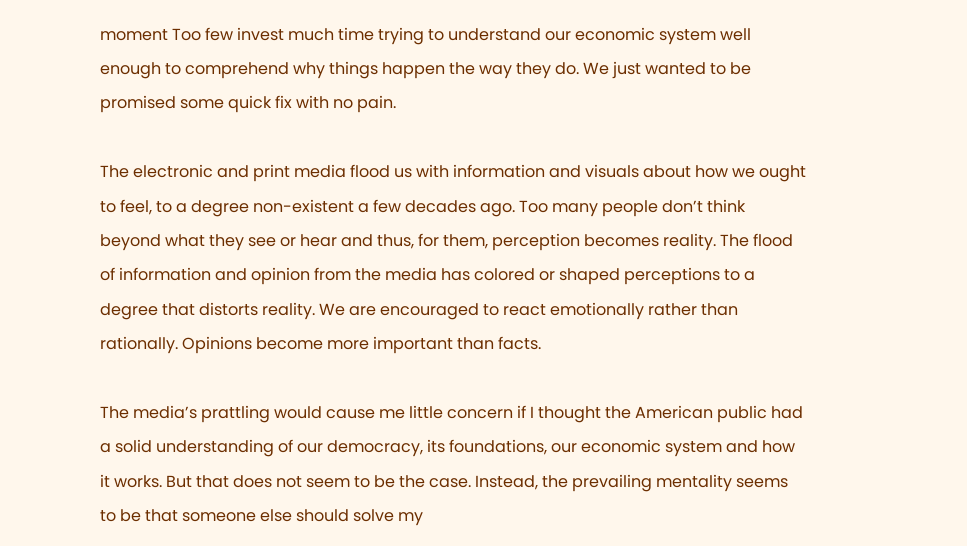moment Too few invest much time trying to understand our economic system well enough to comprehend why things happen the way they do. We just wanted to be promised some quick fix with no pain.

The electronic and print media flood us with information and visuals about how we ought to feel, to a degree non-existent a few decades ago. Too many people don’t think beyond what they see or hear and thus, for them, perception becomes reality. The flood of information and opinion from the media has colored or shaped perceptions to a degree that distorts reality. We are encouraged to react emotionally rather than rationally. Opinions become more important than facts.

The media’s prattling would cause me little concern if I thought the American public had a solid understanding of our democracy, its foundations, our economic system and how it works. But that does not seem to be the case. Instead, the prevailing mentality seems to be that someone else should solve my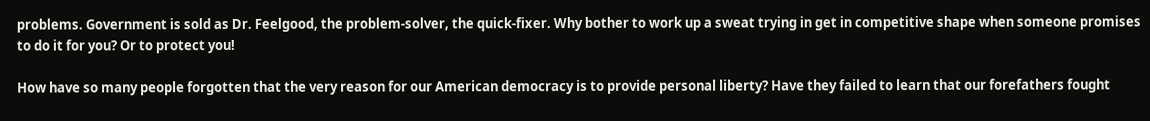problems. Government is sold as Dr. Feelgood, the problem-solver, the quick-fixer. Why bother to work up a sweat trying in get in competitive shape when someone promises to do it for you? Or to protect you!

How have so many people forgotten that the very reason for our American democracy is to provide personal liberty? Have they failed to learn that our forefathers fought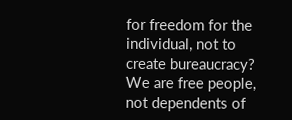for freedom for the individual, not to create bureaucracy? We are free people, not dependents of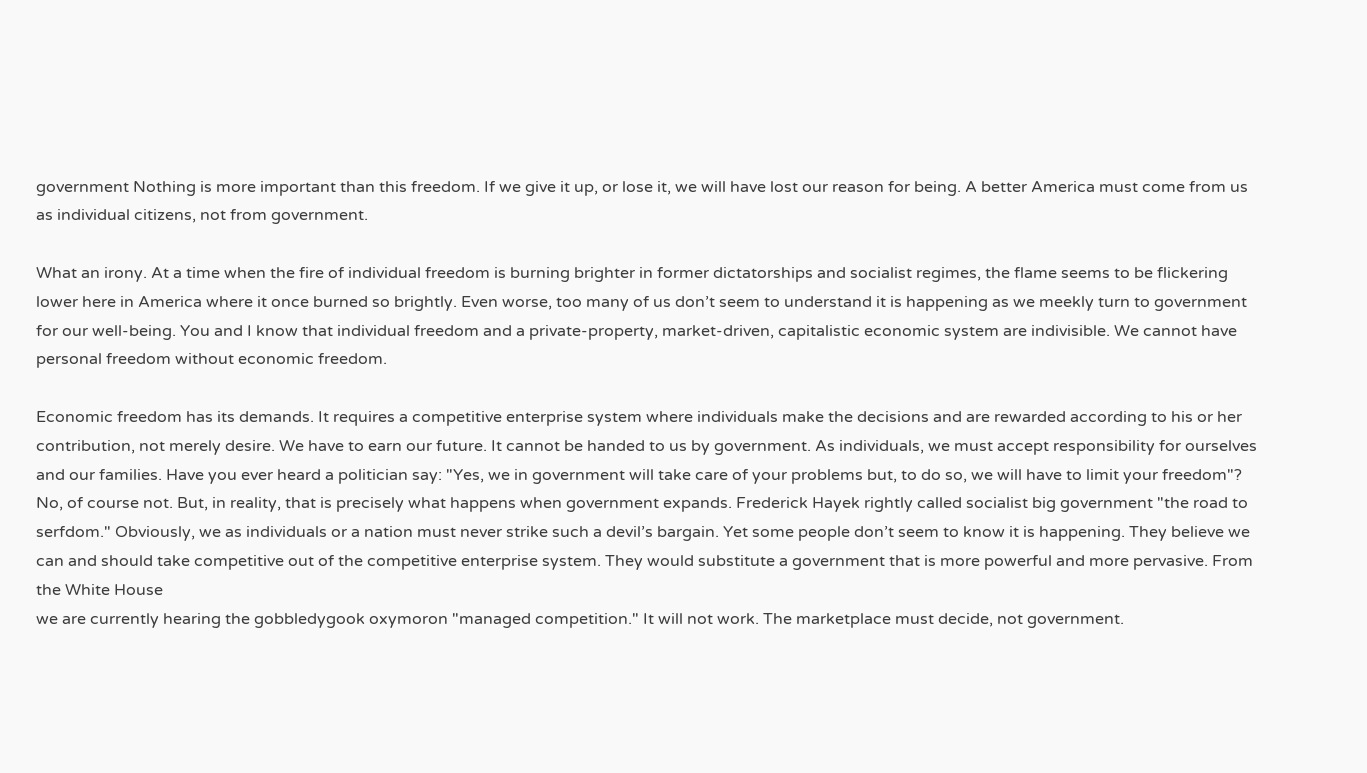government Nothing is more important than this freedom. If we give it up, or lose it, we will have lost our reason for being. A better America must come from us as individual citizens, not from government.

What an irony. At a time when the fire of individual freedom is burning brighter in former dictatorships and socialist regimes, the flame seems to be flickering lower here in America where it once burned so brightly. Even worse, too many of us don’t seem to understand it is happening as we meekly turn to government for our well-being. You and I know that individual freedom and a private-property, market-driven, capitalistic economic system are indivisible. We cannot have personal freedom without economic freedom.

Economic freedom has its demands. It requires a competitive enterprise system where individuals make the decisions and are rewarded according to his or her contribution, not merely desire. We have to earn our future. It cannot be handed to us by government. As individuals, we must accept responsibility for ourselves and our families. Have you ever heard a politician say: "Yes, we in government will take care of your problems but, to do so, we will have to limit your freedom"? No, of course not. But, in reality, that is precisely what happens when government expands. Frederick Hayek rightly called socialist big government "the road to serfdom." Obviously, we as individuals or a nation must never strike such a devil’s bargain. Yet some people don’t seem to know it is happening. They believe we can and should take competitive out of the competitive enterprise system. They would substitute a government that is more powerful and more pervasive. From the White House
we are currently hearing the gobbledygook oxymoron "managed competition." It will not work. The marketplace must decide, not government.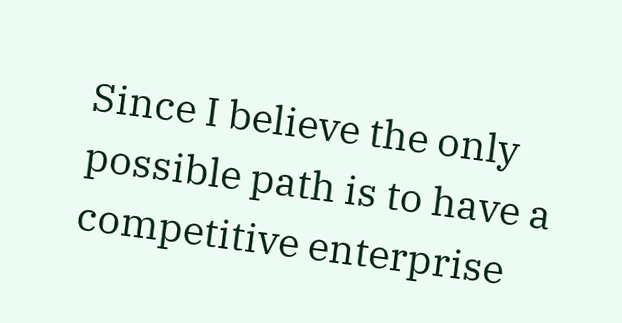Since I believe the only possible path is to have a competitive enterprise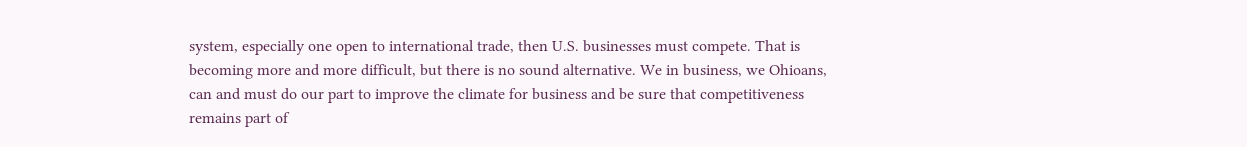system, especially one open to international trade, then U.S. businesses must compete. That is becoming more and more difficult, but there is no sound alternative. We in business, we Ohioans, can and must do our part to improve the climate for business and be sure that competitiveness remains part of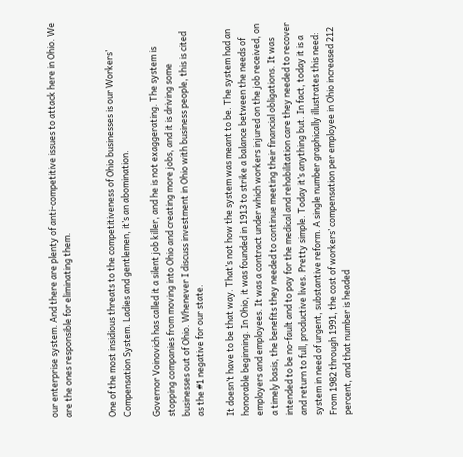our enterprise system. And there are plenty of anti-competitive issues to attack here in Ohio. We are the ones responsible for eliminating them.


One of the most insidious threats to the competitiveness of Ohio businesses is our Workers’ Compensation System. Ladies and gentlemen, it’s an abomination.

Governor Voinovich has called it a silent job killer, and he is not exaggerating. The system is stopping companies from moving into Ohio and creating more jobs, and it is driving some businesses out of Ohio. Whenever I discuss investment in Ohio with business people, this is cited as the #1 negative for our state.

It doesn’t have to be that way. That’s not how the system was meant to be. The system had an honorable beginning. In Ohio, it was founded in 1913 to strike a balance between the needs of employers and employees. It was a contract under which workers injured on the job received, on a timely basis, the benefits they needed to continue meeting their financial obligations. It was intended to be no-fault and to pay for the medical and rehabilitation care they needed to recover and return to full, productive lives. Pretty simple. Today it’s anything but. In fact, today it is a system in need of urgent, substantive reform. A single number graphically illustrates this need: From 1982 through 1991, the cost of workers’ compensation per employee in Ohio increased 212 percent, and that number is headed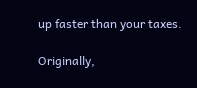up faster than your taxes.

Originally,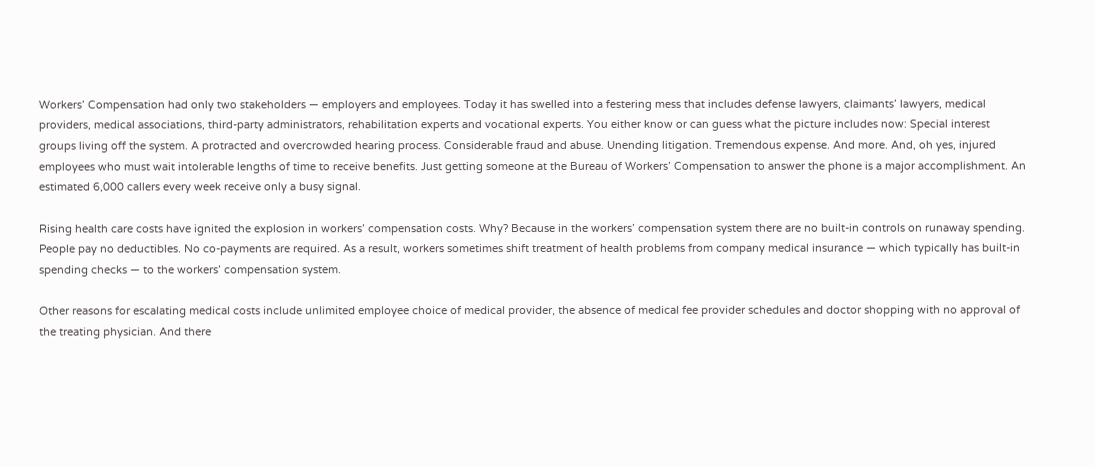Workers’ Compensation had only two stakeholders — employers and employees. Today it has swelled into a festering mess that includes defense lawyers, claimants’ lawyers, medical providers, medical associations, third-party administrators, rehabilitation experts and vocational experts. You either know or can guess what the picture includes now: Special interest groups living off the system. A protracted and overcrowded hearing process. Considerable fraud and abuse. Unending litigation. Tremendous expense. And more. And, oh yes, injured employees who must wait intolerable lengths of time to receive benefits. Just getting someone at the Bureau of Workers’ Compensation to answer the phone is a major accomplishment. An estimated 6,000 callers every week receive only a busy signal.

Rising health care costs have ignited the explosion in workers’ compensation costs. Why? Because in the workers’ compensation system there are no built-in controls on runaway spending. People pay no deductibles. No co-payments are required. As a result, workers sometimes shift treatment of health problems from company medical insurance — which typically has built-in spending checks — to the workers’ compensation system.

Other reasons for escalating medical costs include unlimited employee choice of medical provider, the absence of medical fee provider schedules and doctor shopping with no approval of the treating physician. And there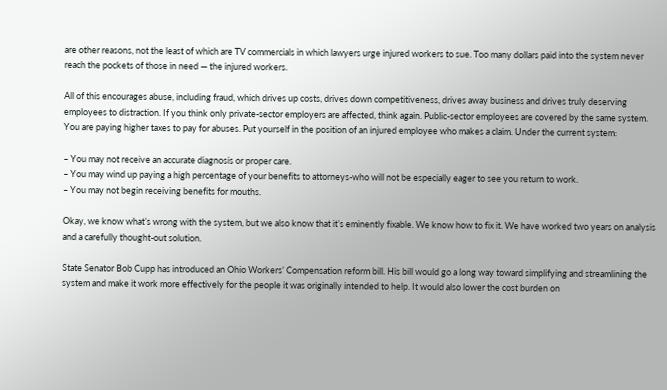are other reasons, not the least of which are TV commercials in which lawyers urge injured workers to sue. Too many dollars paid into the system never reach the pockets of those in need — the injured workers.

All of this encourages abuse, including fraud, which drives up costs, drives down competitiveness, drives away business and drives truly deserving employees to distraction. If you think only private-sector employers are affected, think again. Public-sector employees are covered by the same system. You are paying higher taxes to pay for abuses. Put yourself in the position of an injured employee who makes a claim. Under the current system:

– You may not receive an accurate diagnosis or proper care.
– You may wind up paying a high percentage of your benefits to attorneys-who will not be especially eager to see you return to work.
– You may not begin receiving benefits for mouths.

Okay, we know what’s wrong with the system, but we also know that it’s eminently fixable. We know how to fix it. We have worked two years on analysis and a carefully thought-out solution.

State Senator Bob Cupp has introduced an Ohio Workers’ Compensation reform bill. His bill would go a long way toward simplifying and streamlining the system and make it work more effectively for the people it was originally intended to help. It would also lower the cost burden on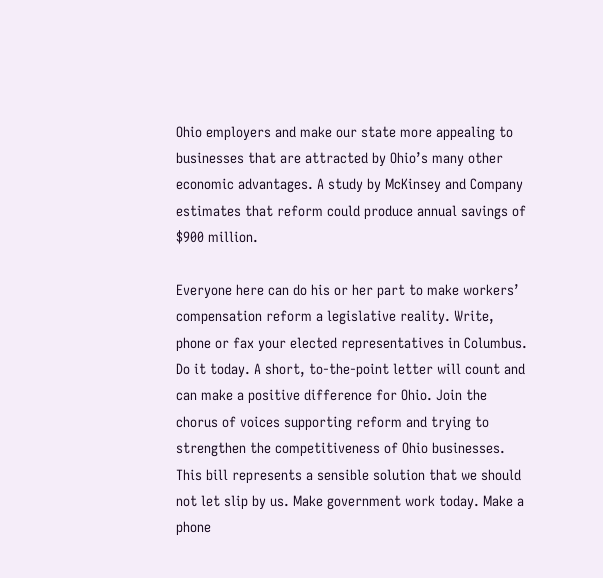Ohio employers and make our state more appealing to businesses that are attracted by Ohio’s many other economic advantages. A study by McKinsey and Company estimates that reform could produce annual savings of $900 million.

Everyone here can do his or her part to make workers’ compensation reform a legislative reality. Write, phone or fax your elected representatives in Columbus. Do it today. A short, to-the-point letter will count and can make a positive difference for Ohio. Join the chorus of voices supporting reform and trying to strengthen the competitiveness of Ohio businesses. This bill represents a sensible solution that we should not let slip by us. Make government work today. Make a phone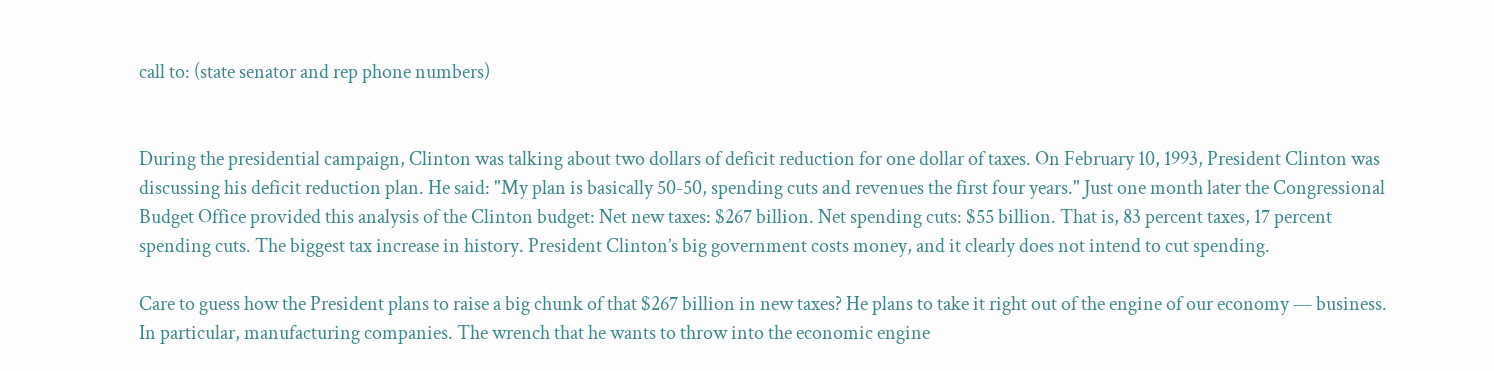call to: (state senator and rep phone numbers)


During the presidential campaign, Clinton was talking about two dollars of deficit reduction for one dollar of taxes. On February 10, 1993, President Clinton was discussing his deficit reduction plan. He said: "My plan is basically 50-50, spending cuts and revenues the first four years." Just one month later the Congressional Budget Office provided this analysis of the Clinton budget: Net new taxes: $267 billion. Net spending cuts: $55 billion. That is, 83 percent taxes, 17 percent spending cuts. The biggest tax increase in history. President Clinton’s big government costs money, and it clearly does not intend to cut spending.

Care to guess how the President plans to raise a big chunk of that $267 billion in new taxes? He plans to take it right out of the engine of our economy — business. In particular, manufacturing companies. The wrench that he wants to throw into the economic engine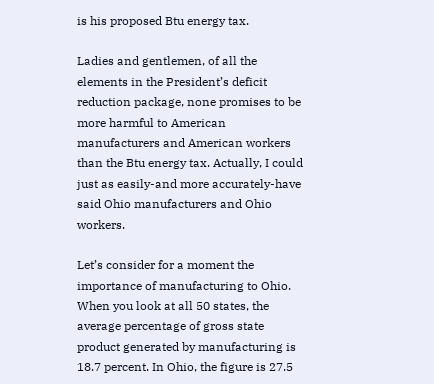is his proposed Btu energy tax.

Ladies and gentlemen, of all the elements in the President’s deficit reduction package, none promises to be more harmful to American manufacturers and American workers than the Btu energy tax. Actually, I could just as easily-and more accurately-have said Ohio manufacturers and Ohio workers.

Let’s consider for a moment the importance of manufacturing to Ohio. When you look at all 50 states, the average percentage of gross state product generated by manufacturing is 18.7 percent. In Ohio, the figure is 27.5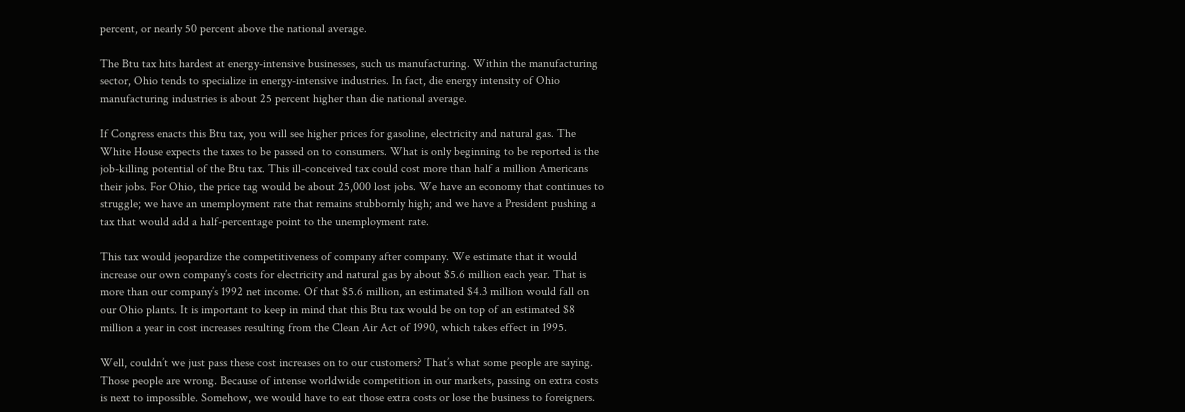percent, or nearly 50 percent above the national average.

The Btu tax hits hardest at energy-intensive businesses, such us manufacturing. Within the manufacturing sector, Ohio tends to specialize in energy-intensive industries. In fact, die energy intensity of Ohio manufacturing industries is about 25 percent higher than die national average.

If Congress enacts this Btu tax, you will see higher prices for gasoline, electricity and natural gas. The White House expects the taxes to be passed on to consumers. What is only beginning to be reported is the job-killing potential of the Btu tax. This ill-conceived tax could cost more than half a million Americans their jobs. For Ohio, the price tag would be about 25,000 lost jobs. We have an economy that continues to struggle; we have an unemployment rate that remains stubbornly high; and we have a President pushing a tax that would add a half-percentage point to the unemployment rate.

This tax would jeopardize the competitiveness of company after company. We estimate that it would increase our own company’s costs for electricity and natural gas by about $5.6 million each year. That is more than our company’s 1992 net income. Of that $5.6 million, an estimated $4.3 million would fall on our Ohio plants. It is important to keep in mind that this Btu tax would be on top of an estimated $8 million a year in cost increases resulting from the Clean Air Act of 1990, which takes effect in 1995.

Well, couldn’t we just pass these cost increases on to our customers? That’s what some people are saying. Those people are wrong. Because of intense worldwide competition in our markets, passing on extra costs is next to impossible. Somehow, we would have to eat those extra costs or lose the business to foreigners.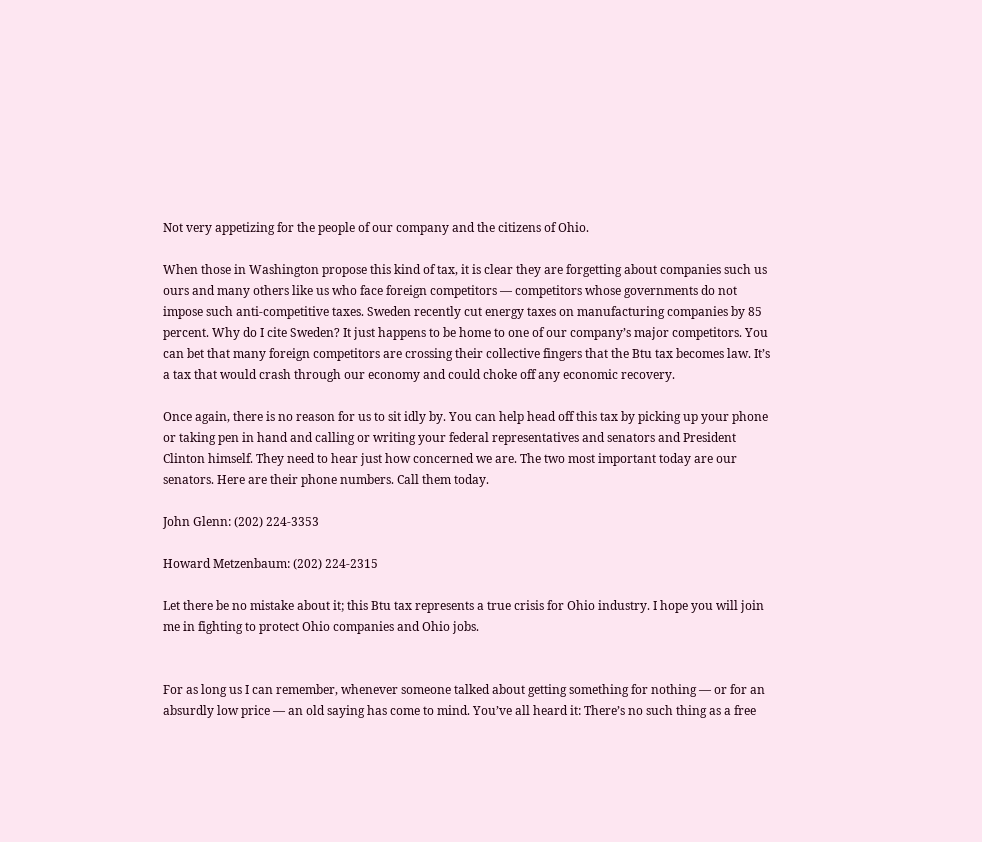Not very appetizing for the people of our company and the citizens of Ohio.

When those in Washington propose this kind of tax, it is clear they are forgetting about companies such us ours and many others like us who face foreign competitors — competitors whose governments do not impose such anti-competitive taxes. Sweden recently cut energy taxes on manufacturing companies by 85 percent. Why do I cite Sweden? It just happens to be home to one of our company’s major competitors. You can bet that many foreign competitors are crossing their collective fingers that the Btu tax becomes law. It’s a tax that would crash through our economy and could choke off any economic recovery.

Once again, there is no reason for us to sit idly by. You can help head off this tax by picking up your phone or taking pen in hand and calling or writing your federal representatives and senators and President Clinton himself. They need to hear just how concerned we are. The two most important today are our senators. Here are their phone numbers. Call them today.

John Glenn: (202) 224-3353

Howard Metzenbaum: (202) 224-2315

Let there be no mistake about it; this Btu tax represents a true crisis for Ohio industry. I hope you will join me in fighting to protect Ohio companies and Ohio jobs.


For as long us I can remember, whenever someone talked about getting something for nothing — or for an absurdly low price — an old saying has come to mind. You’ve all heard it: There’s no such thing as a free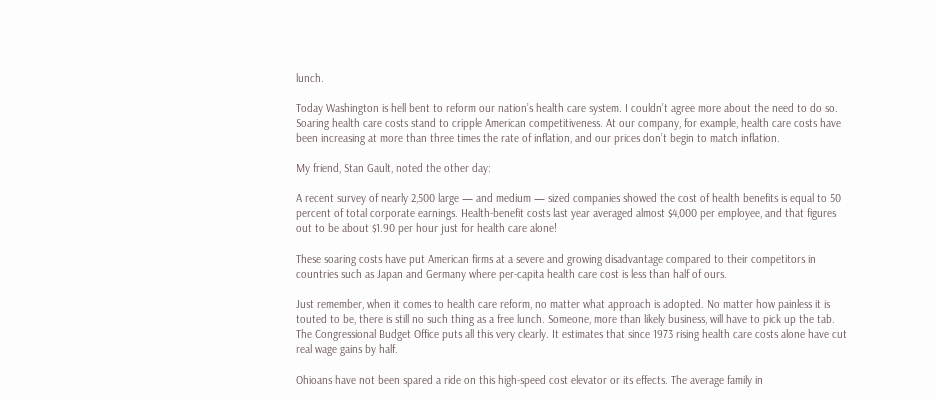lunch.

Today Washington is hell bent to reform our nation’s health care system. I couldn’t agree more about the need to do so. Soaring health care costs stand to cripple American competitiveness. At our company, for example, health care costs have been increasing at more than three times the rate of inflation, and our prices don’t begin to match inflation.

My friend, Stan Gault, noted the other day:

A recent survey of nearly 2,500 large — and medium — sized companies showed the cost of health benefits is equal to 50 percent of total corporate earnings. Health-benefit costs last year averaged almost $4,000 per employee, and that figures out to be about $1.90 per hour just for health care alone!

These soaring costs have put American firms at a severe and growing disadvantage compared to their competitors in countries such as Japan and Germany where per-capita health care cost is less than half of ours.

Just remember, when it comes to health care reform, no matter what approach is adopted. No matter how painless it is touted to be, there is still no such thing as a free lunch. Someone, more than likely business, will have to pick up the tab. The Congressional Budget Office puts all this very clearly. It estimates that since 1973 rising health care costs alone have cut real wage gains by half.

Ohioans have not been spared a ride on this high-speed cost elevator or its effects. The average family in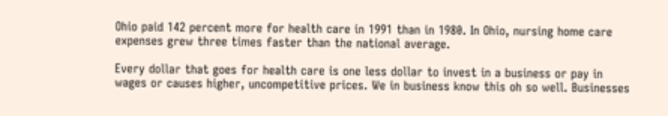Ohio paid 142 percent more for health care in 1991 than in 1980. In Ohio, nursing home care expenses grew three times faster than the national average.

Every dollar that goes for health care is one less dollar to invest in a business or pay in wages or causes higher, uncompetitive prices. We in business know this oh so well. Businesses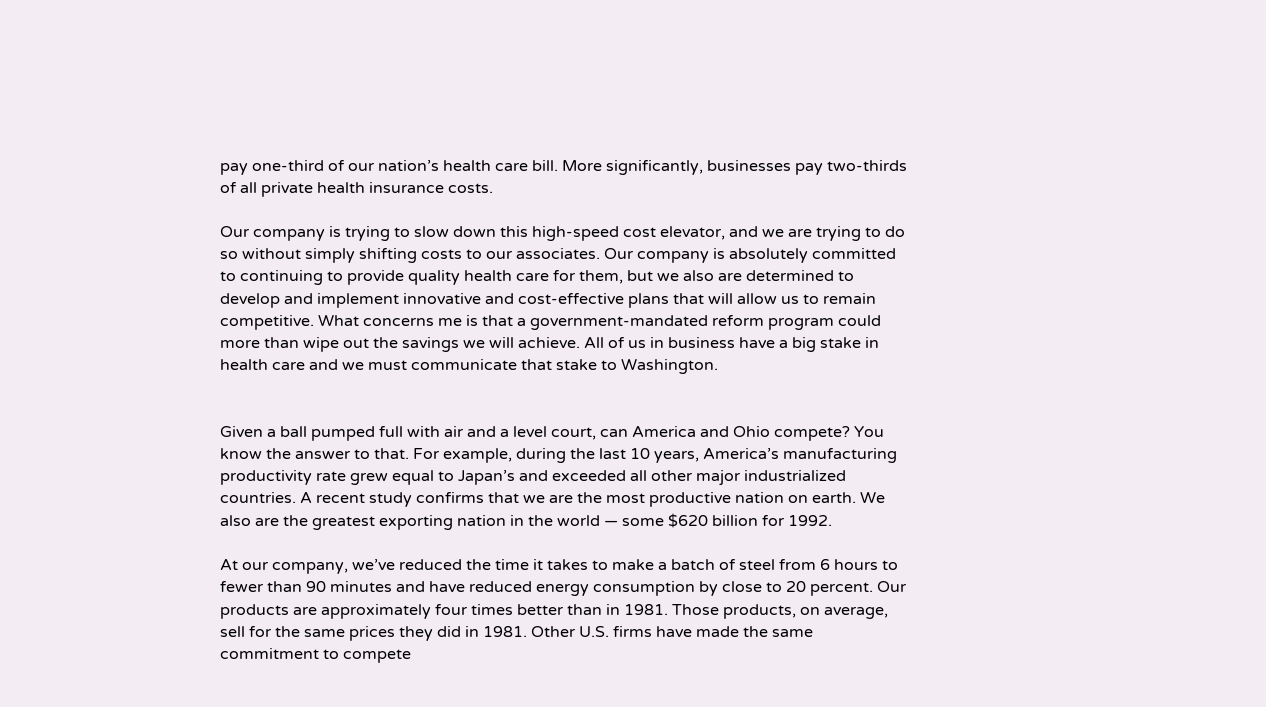pay one-third of our nation’s health care bill. More significantly, businesses pay two-thirds of all private health insurance costs.

Our company is trying to slow down this high-speed cost elevator, and we are trying to do so without simply shifting costs to our associates. Our company is absolutely committed to continuing to provide quality health care for them, but we also are determined to develop and implement innovative and cost-effective plans that will allow us to remain competitive. What concerns me is that a government-mandated reform program could more than wipe out the savings we will achieve. All of us in business have a big stake in health care and we must communicate that stake to Washington.


Given a ball pumped full with air and a level court, can America and Ohio compete? You know the answer to that. For example, during the last 10 years, America’s manufacturing productivity rate grew equal to Japan’s and exceeded all other major industrialized countries. A recent study confirms that we are the most productive nation on earth. We also are the greatest exporting nation in the world — some $620 billion for 1992.

At our company, we’ve reduced the time it takes to make a batch of steel from 6 hours to fewer than 90 minutes and have reduced energy consumption by close to 20 percent. Our products are approximately four times better than in 1981. Those products, on average, sell for the same prices they did in 1981. Other U.S. firms have made the same commitment to compete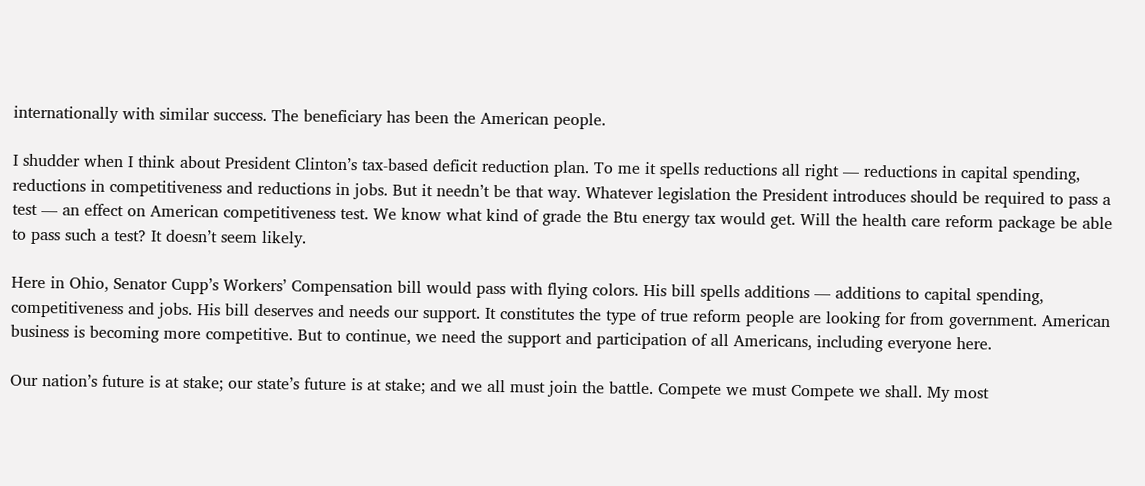internationally with similar success. The beneficiary has been the American people.

I shudder when I think about President Clinton’s tax-based deficit reduction plan. To me it spells reductions all right — reductions in capital spending, reductions in competitiveness and reductions in jobs. But it needn’t be that way. Whatever legislation the President introduces should be required to pass a test — an effect on American competitiveness test. We know what kind of grade the Btu energy tax would get. Will the health care reform package be able to pass such a test? It doesn’t seem likely.

Here in Ohio, Senator Cupp’s Workers’ Compensation bill would pass with flying colors. His bill spells additions — additions to capital spending, competitiveness and jobs. His bill deserves and needs our support. It constitutes the type of true reform people are looking for from government. American business is becoming more competitive. But to continue, we need the support and participation of all Americans, including everyone here.

Our nation’s future is at stake; our state’s future is at stake; and we all must join the battle. Compete we must Compete we shall. My most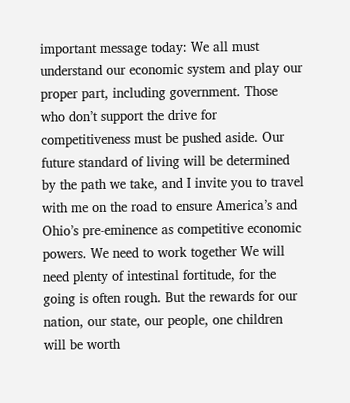important message today: We all must understand our economic system and play our proper part, including government. Those who don’t support the drive for competitiveness must be pushed aside. Our future standard of living will be determined by the path we take, and I invite you to travel with me on the road to ensure America’s and Ohio’s pre-eminence as competitive economic powers. We need to work together We will need plenty of intestinal fortitude, for the going is often rough. But the rewards for our nation, our state, our people, one children will be worth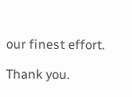our finest effort.

Thank you.